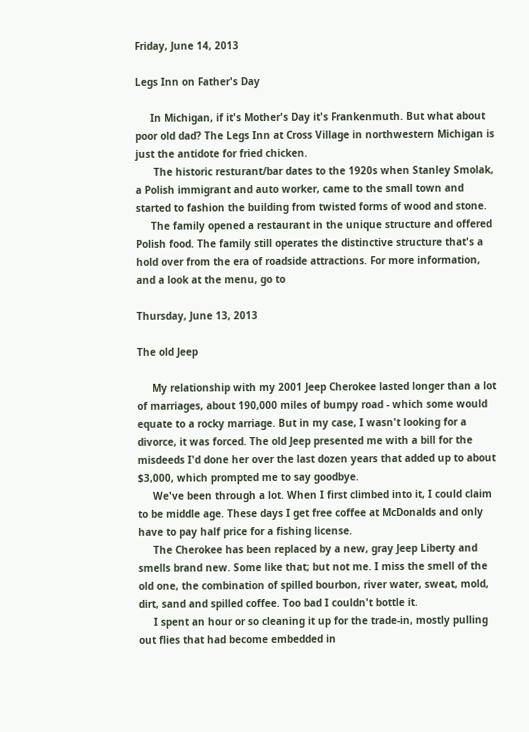Friday, June 14, 2013

Legs Inn on Father's Day

     In Michigan, if it's Mother's Day it's Frankenmuth. But what about poor old dad? The Legs Inn at Cross Village in northwestern Michigan is just the antidote for fried chicken.
      The historic resturant/bar dates to the 1920s when Stanley Smolak, a Polish immigrant and auto worker, came to the small town and started to fashion the building from twisted forms of wood and stone.
     The family opened a restaurant in the unique structure and offered Polish food. The family still operates the distinctive structure that's a hold over from the era of roadside attractions. For more information, and a look at the menu, go to

Thursday, June 13, 2013

The old Jeep

     My relationship with my 2001 Jeep Cherokee lasted longer than a lot of marriages, about 190,000 miles of bumpy road - which some would equate to a rocky marriage. But in my case, I wasn't looking for a divorce, it was forced. The old Jeep presented me with a bill for the misdeeds I'd done her over the last dozen years that added up to about $3,000, which prompted me to say goodbye.
     We've been through a lot. When I first climbed into it, I could claim to be middle age. These days I get free coffee at McDonalds and only have to pay half price for a fishing license.
     The Cherokee has been replaced by a new, gray Jeep Liberty and smells brand new. Some like that; but not me. I miss the smell of the old one, the combination of spilled bourbon, river water, sweat, mold, dirt, sand and spilled coffee. Too bad I couldn't bottle it.
     I spent an hour or so cleaning it up for the trade-in, mostly pulling out flies that had become embedded in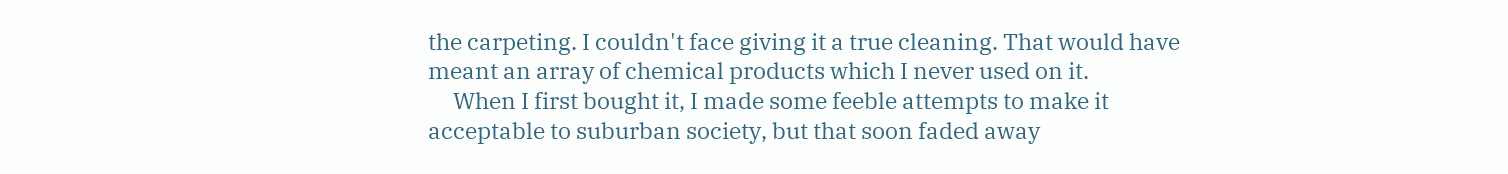the carpeting. I couldn't face giving it a true cleaning. That would have meant an array of chemical products which I never used on it.
     When I first bought it, I made some feeble attempts to make it acceptable to suburban society, but that soon faded away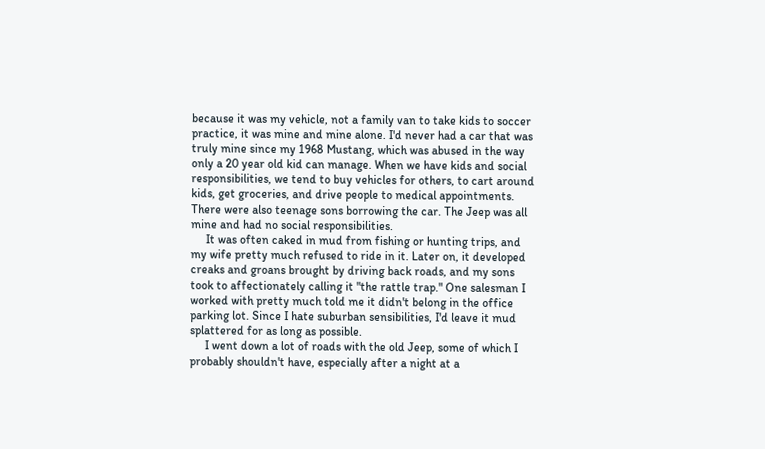because it was my vehicle, not a family van to take kids to soccer practice, it was mine and mine alone. I'd never had a car that was truly mine since my 1968 Mustang, which was abused in the way only a 20 year old kid can manage. When we have kids and social responsibilities, we tend to buy vehicles for others, to cart around kids, get groceries, and drive people to medical appointments. There were also teenage sons borrowing the car. The Jeep was all mine and had no social responsibilities.
     It was often caked in mud from fishing or hunting trips, and my wife pretty much refused to ride in it. Later on, it developed creaks and groans brought by driving back roads, and my sons took to affectionately calling it "the rattle trap." One salesman I worked with pretty much told me it didn't belong in the office parking lot. Since I hate suburban sensibilities, I'd leave it mud splattered for as long as possible.
     I went down a lot of roads with the old Jeep, some of which I probably shouldn't have, especially after a night at a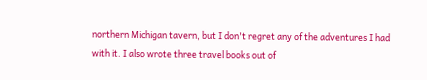northern Michigan tavern, but I don't regret any of the adventures I had with it. I also wrote three travel books out of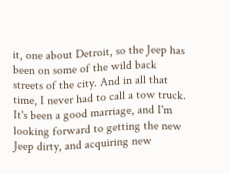it, one about Detroit, so the Jeep has been on some of the wild back streets of the city. And in all that time, I never had to call a tow truck. It's been a good marriage, and I'm looking forward to getting the new Jeep dirty, and acquiring new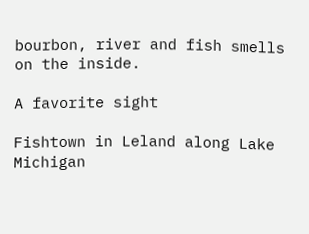bourbon, river and fish smells on the inside.

A favorite sight

Fishtown in Leland along Lake Michigan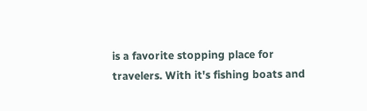is a favorite stopping place for travelers. With it's fishing boats and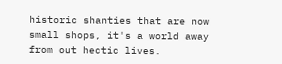historic shanties that are now small shops, it's a world away from out hectic lives.